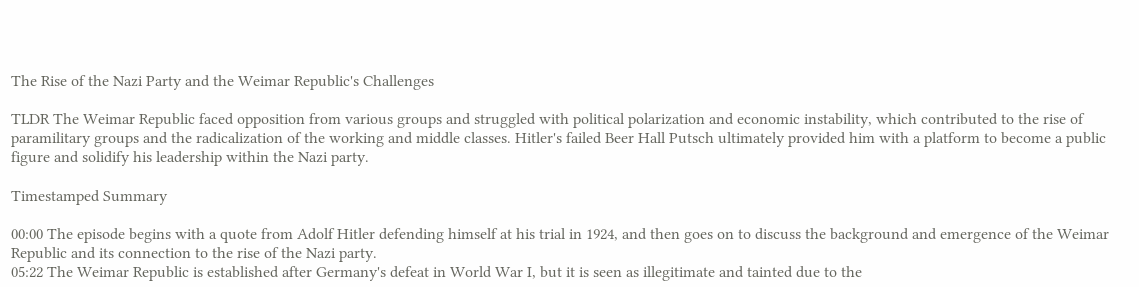The Rise of the Nazi Party and the Weimar Republic's Challenges

TLDR The Weimar Republic faced opposition from various groups and struggled with political polarization and economic instability, which contributed to the rise of paramilitary groups and the radicalization of the working and middle classes. Hitler's failed Beer Hall Putsch ultimately provided him with a platform to become a public figure and solidify his leadership within the Nazi party.

Timestamped Summary

00:00 The episode begins with a quote from Adolf Hitler defending himself at his trial in 1924, and then goes on to discuss the background and emergence of the Weimar Republic and its connection to the rise of the Nazi party.
05:22 The Weimar Republic is established after Germany's defeat in World War I, but it is seen as illegitimate and tainted due to the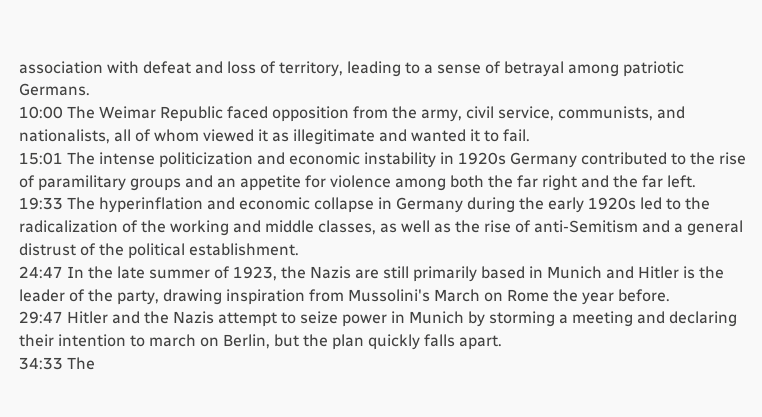association with defeat and loss of territory, leading to a sense of betrayal among patriotic Germans.
10:00 The Weimar Republic faced opposition from the army, civil service, communists, and nationalists, all of whom viewed it as illegitimate and wanted it to fail.
15:01 The intense politicization and economic instability in 1920s Germany contributed to the rise of paramilitary groups and an appetite for violence among both the far right and the far left.
19:33 The hyperinflation and economic collapse in Germany during the early 1920s led to the radicalization of the working and middle classes, as well as the rise of anti-Semitism and a general distrust of the political establishment.
24:47 In the late summer of 1923, the Nazis are still primarily based in Munich and Hitler is the leader of the party, drawing inspiration from Mussolini's March on Rome the year before.
29:47 Hitler and the Nazis attempt to seize power in Munich by storming a meeting and declaring their intention to march on Berlin, but the plan quickly falls apart.
34:33 The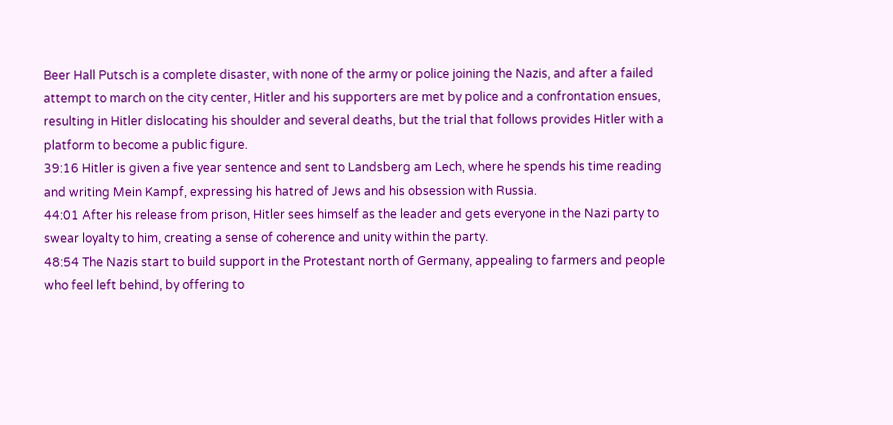Beer Hall Putsch is a complete disaster, with none of the army or police joining the Nazis, and after a failed attempt to march on the city center, Hitler and his supporters are met by police and a confrontation ensues, resulting in Hitler dislocating his shoulder and several deaths, but the trial that follows provides Hitler with a platform to become a public figure.
39:16 Hitler is given a five year sentence and sent to Landsberg am Lech, where he spends his time reading and writing Mein Kampf, expressing his hatred of Jews and his obsession with Russia.
44:01 After his release from prison, Hitler sees himself as the leader and gets everyone in the Nazi party to swear loyalty to him, creating a sense of coherence and unity within the party.
48:54 The Nazis start to build support in the Protestant north of Germany, appealing to farmers and people who feel left behind, by offering to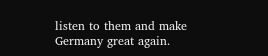listen to them and make Germany great again.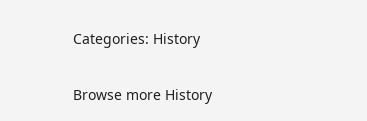Categories: History

Browse more History